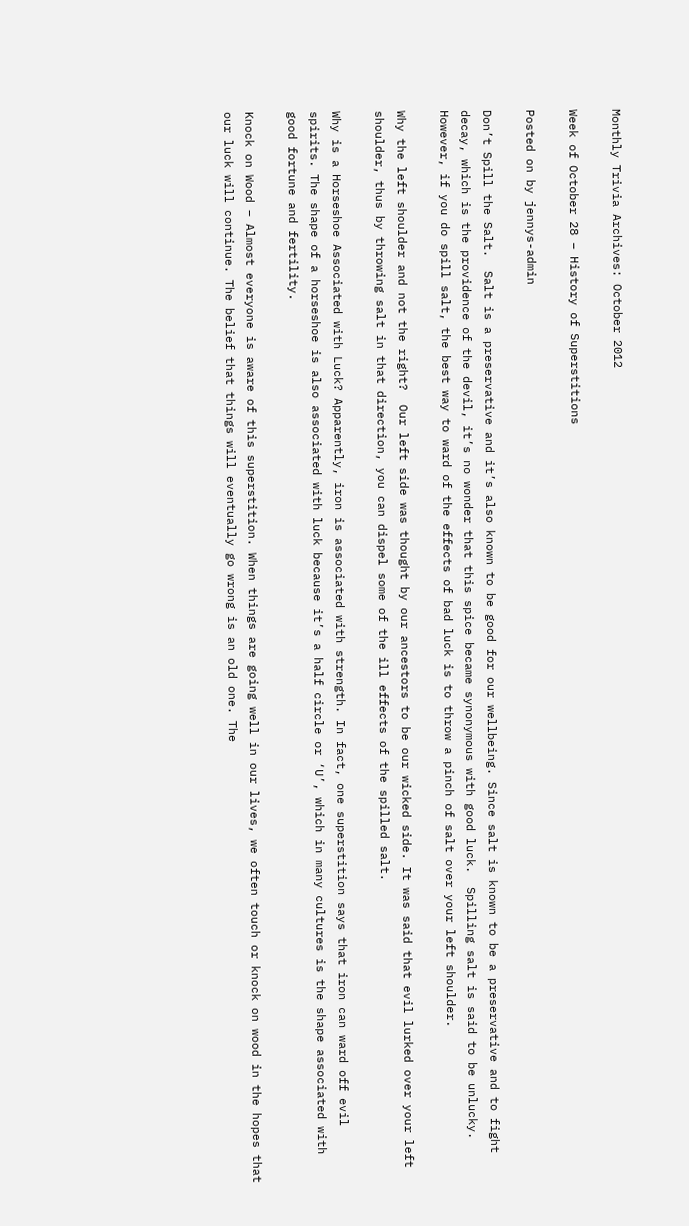Monthly Trivia Archives: October 2012

Week of October 28 – History of Superstitions

Posted on by jennys-admin

Don’t Spill the Salt.  Salt is a preservative and it’s also known to be good for our wellbeing. Since salt is known to be a preservative and to fight decay, which is the providence of the devil, it’s no wonder that this spice became synonymous with good luck.  Spilling salt is said to be unlucky. However, if you do spill salt, the best way to ward of the effects of bad luck is to throw a pinch of salt over your left shoulder.

Why the left shoulder and not the right?  Our left side was thought by our ancestors to be our wicked side. It was said that evil lurked over your left shoulder, thus by throwing salt in that direction, you can dispel some of the ill effects of the spilled salt.

Why is a Horseshoe Associated with Luck? Apparently, iron is associated with strength. In fact, one superstition says that iron can ward off evil spirits. The shape of a horseshoe is also associated with luck because it’s a half circle or ‘U’, which in many cultures is the shape associated with good fortune and fertility.

Knock on Wood – Almost everyone is aware of this superstition. When things are going well in our lives, we often touch or knock on wood in the hopes that our luck will continue. The belief that things will eventually go wrong is an old one. The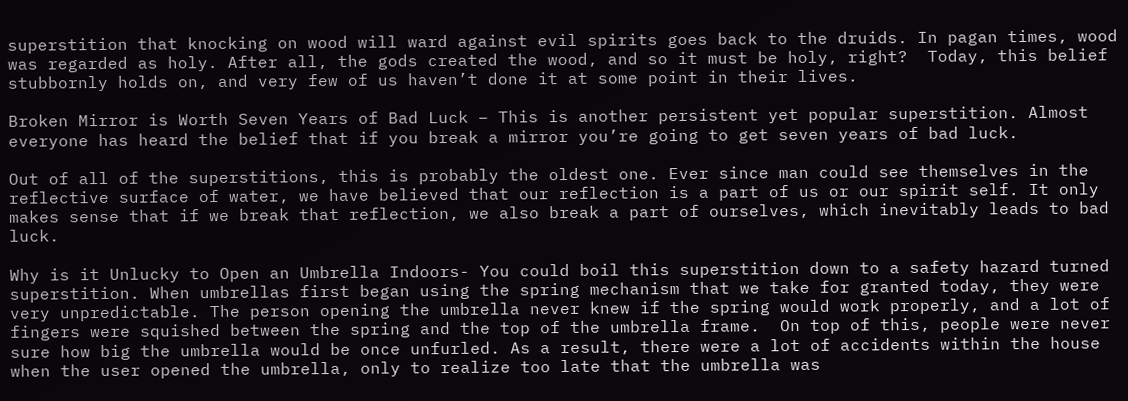superstition that knocking on wood will ward against evil spirits goes back to the druids. In pagan times, wood was regarded as holy. After all, the gods created the wood, and so it must be holy, right?  Today, this belief stubbornly holds on, and very few of us haven’t done it at some point in their lives.

Broken Mirror is Worth Seven Years of Bad Luck – This is another persistent yet popular superstition. Almost everyone has heard the belief that if you break a mirror you’re going to get seven years of bad luck.

Out of all of the superstitions, this is probably the oldest one. Ever since man could see themselves in the reflective surface of water, we have believed that our reflection is a part of us or our spirit self. It only makes sense that if we break that reflection, we also break a part of ourselves, which inevitably leads to bad luck.

Why is it Unlucky to Open an Umbrella Indoors- You could boil this superstition down to a safety hazard turned superstition. When umbrellas first began using the spring mechanism that we take for granted today, they were very unpredictable. The person opening the umbrella never knew if the spring would work properly, and a lot of fingers were squished between the spring and the top of the umbrella frame.  On top of this, people were never sure how big the umbrella would be once unfurled. As a result, there were a lot of accidents within the house when the user opened the umbrella, only to realize too late that the umbrella was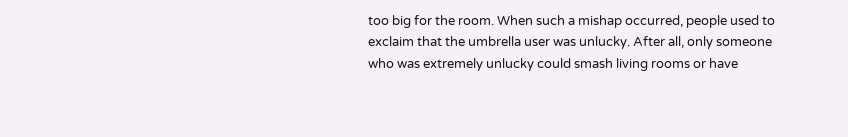too big for the room. When such a mishap occurred, people used to exclaim that the umbrella user was unlucky. After all, only someone who was extremely unlucky could smash living rooms or have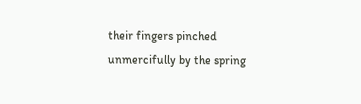their fingers pinched unmercifully by the spring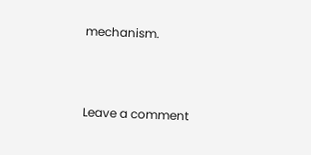mechanism.



Leave a comment